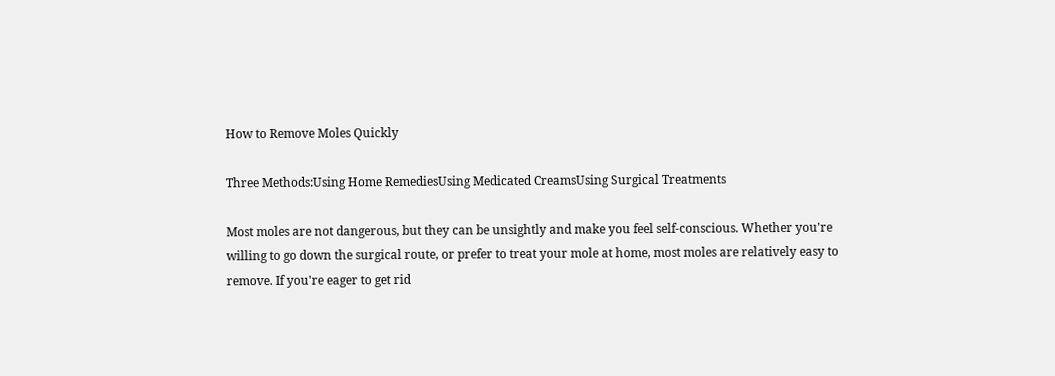How to Remove Moles Quickly

Three Methods:Using Home RemediesUsing Medicated CreamsUsing Surgical Treatments

Most moles are not dangerous, but they can be unsightly and make you feel self-conscious. Whether you're willing to go down the surgical route, or prefer to treat your mole at home, most moles are relatively easy to remove. If you're eager to get rid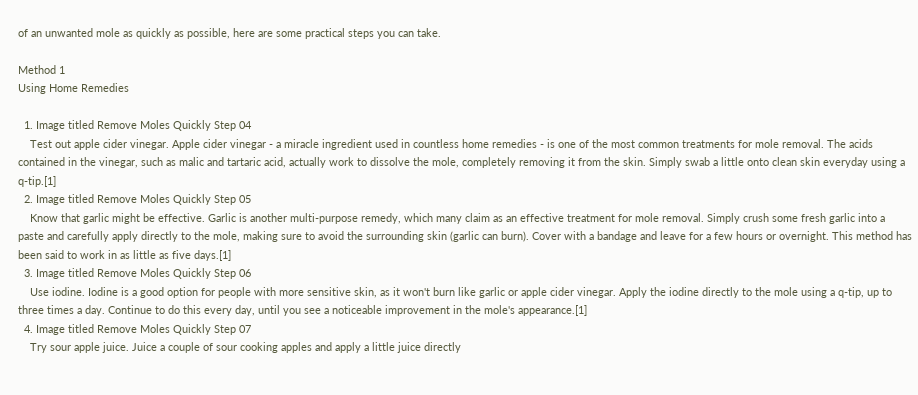of an unwanted mole as quickly as possible, here are some practical steps you can take.

Method 1
Using Home Remedies

  1. Image titled Remove Moles Quickly Step 04
    Test out apple cider vinegar. Apple cider vinegar - a miracle ingredient used in countless home remedies - is one of the most common treatments for mole removal. The acids contained in the vinegar, such as malic and tartaric acid, actually work to dissolve the mole, completely removing it from the skin. Simply swab a little onto clean skin everyday using a q-tip.[1]
  2. Image titled Remove Moles Quickly Step 05
    Know that garlic might be effective. Garlic is another multi-purpose remedy, which many claim as an effective treatment for mole removal. Simply crush some fresh garlic into a paste and carefully apply directly to the mole, making sure to avoid the surrounding skin (garlic can burn). Cover with a bandage and leave for a few hours or overnight. This method has been said to work in as little as five days.[1]
  3. Image titled Remove Moles Quickly Step 06
    Use iodine. Iodine is a good option for people with more sensitive skin, as it won't burn like garlic or apple cider vinegar. Apply the iodine directly to the mole using a q-tip, up to three times a day. Continue to do this every day, until you see a noticeable improvement in the mole's appearance.[1]
  4. Image titled Remove Moles Quickly Step 07
    Try sour apple juice. Juice a couple of sour cooking apples and apply a little juice directly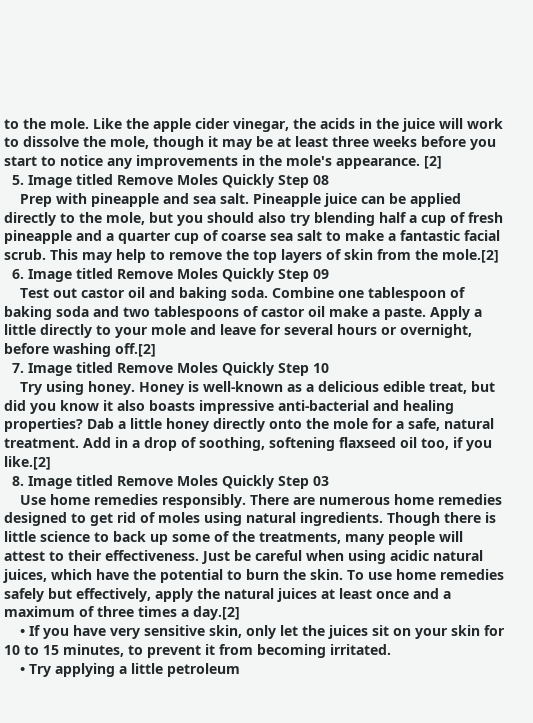to the mole. Like the apple cider vinegar, the acids in the juice will work to dissolve the mole, though it may be at least three weeks before you start to notice any improvements in the mole's appearance. [2]
  5. Image titled Remove Moles Quickly Step 08
    Prep with pineapple and sea salt. Pineapple juice can be applied directly to the mole, but you should also try blending half a cup of fresh pineapple and a quarter cup of coarse sea salt to make a fantastic facial scrub. This may help to remove the top layers of skin from the mole.[2]
  6. Image titled Remove Moles Quickly Step 09
    Test out castor oil and baking soda. Combine one tablespoon of baking soda and two tablespoons of castor oil make a paste. Apply a little directly to your mole and leave for several hours or overnight, before washing off.[2]
  7. Image titled Remove Moles Quickly Step 10
    Try using honey. Honey is well-known as a delicious edible treat, but did you know it also boasts impressive anti-bacterial and healing properties? Dab a little honey directly onto the mole for a safe, natural treatment. Add in a drop of soothing, softening flaxseed oil too, if you like.[2]
  8. Image titled Remove Moles Quickly Step 03
    Use home remedies responsibly. There are numerous home remedies designed to get rid of moles using natural ingredients. Though there is little science to back up some of the treatments, many people will attest to their effectiveness. Just be careful when using acidic natural juices, which have the potential to burn the skin. To use home remedies safely but effectively, apply the natural juices at least once and a maximum of three times a day.[2]
    • If you have very sensitive skin, only let the juices sit on your skin for 10 to 15 minutes, to prevent it from becoming irritated.
    • Try applying a little petroleum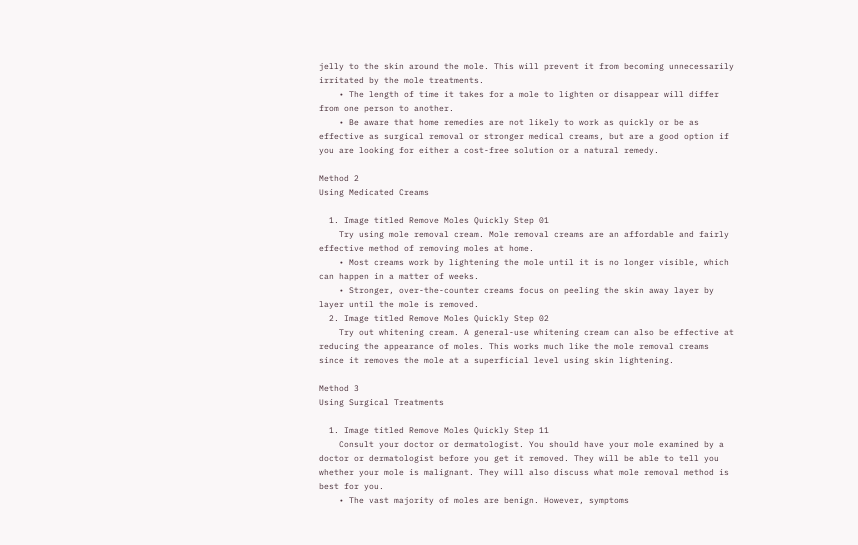jelly to the skin around the mole. This will prevent it from becoming unnecessarily irritated by the mole treatments.
    • The length of time it takes for a mole to lighten or disappear will differ from one person to another.
    • Be aware that home remedies are not likely to work as quickly or be as effective as surgical removal or stronger medical creams, but are a good option if you are looking for either a cost-free solution or a natural remedy.

Method 2
Using Medicated Creams

  1. Image titled Remove Moles Quickly Step 01
    Try using mole removal cream. Mole removal creams are an affordable and fairly effective method of removing moles at home.
    • Most creams work by lightening the mole until it is no longer visible, which can happen in a matter of weeks.
    • Stronger, over-the-counter creams focus on peeling the skin away layer by layer until the mole is removed.
  2. Image titled Remove Moles Quickly Step 02
    Try out whitening cream. A general-use whitening cream can also be effective at reducing the appearance of moles. This works much like the mole removal creams since it removes the mole at a superficial level using skin lightening.

Method 3
Using Surgical Treatments

  1. Image titled Remove Moles Quickly Step 11
    Consult your doctor or dermatologist. You should have your mole examined by a doctor or dermatologist before you get it removed. They will be able to tell you whether your mole is malignant. They will also discuss what mole removal method is best for you.
    • The vast majority of moles are benign. However, symptoms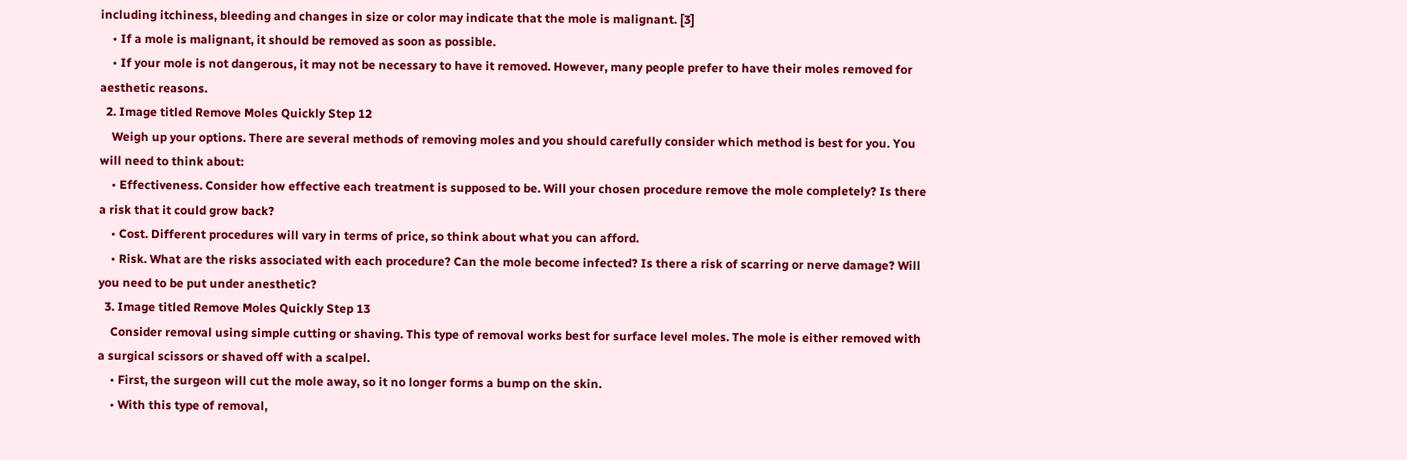including itchiness, bleeding and changes in size or color may indicate that the mole is malignant. [3]
    • If a mole is malignant, it should be removed as soon as possible.
    • If your mole is not dangerous, it may not be necessary to have it removed. However, many people prefer to have their moles removed for aesthetic reasons.
  2. Image titled Remove Moles Quickly Step 12
    Weigh up your options. There are several methods of removing moles and you should carefully consider which method is best for you. You will need to think about:
    • Effectiveness. Consider how effective each treatment is supposed to be. Will your chosen procedure remove the mole completely? Is there a risk that it could grow back?
    • Cost. Different procedures will vary in terms of price, so think about what you can afford.
    • Risk. What are the risks associated with each procedure? Can the mole become infected? Is there a risk of scarring or nerve damage? Will you need to be put under anesthetic?
  3. Image titled Remove Moles Quickly Step 13
    Consider removal using simple cutting or shaving. This type of removal works best for surface level moles. The mole is either removed with a surgical scissors or shaved off with a scalpel.
    • First, the surgeon will cut the mole away, so it no longer forms a bump on the skin.
    • With this type of removal,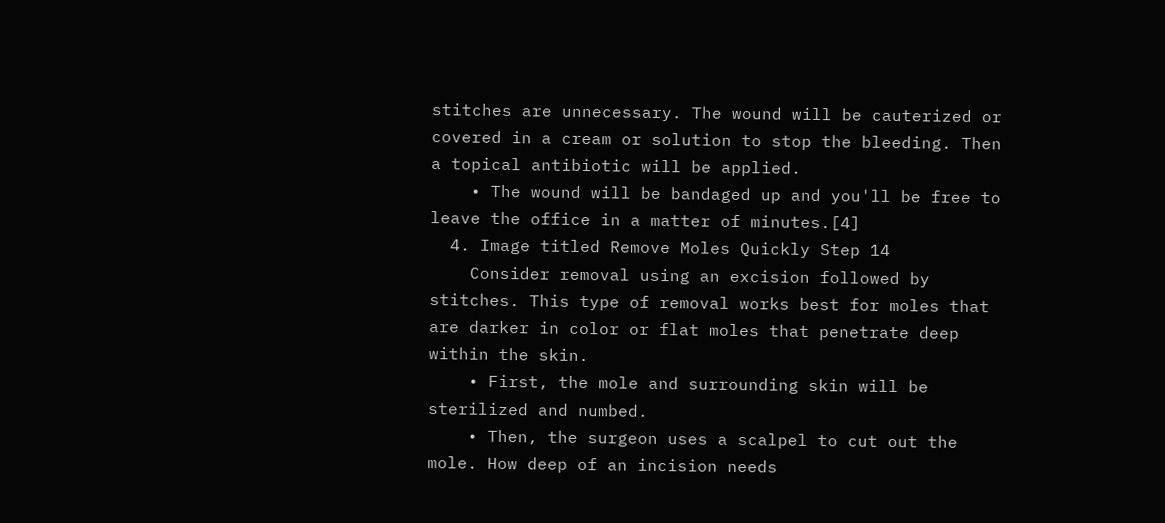stitches are unnecessary. The wound will be cauterized or covered in a cream or solution to stop the bleeding. Then a topical antibiotic will be applied.
    • The wound will be bandaged up and you'll be free to leave the office in a matter of minutes.[4]
  4. Image titled Remove Moles Quickly Step 14
    Consider removal using an excision followed by stitches. This type of removal works best for moles that are darker in color or flat moles that penetrate deep within the skin.
    • First, the mole and surrounding skin will be sterilized and numbed.
    • Then, the surgeon uses a scalpel to cut out the mole. How deep of an incision needs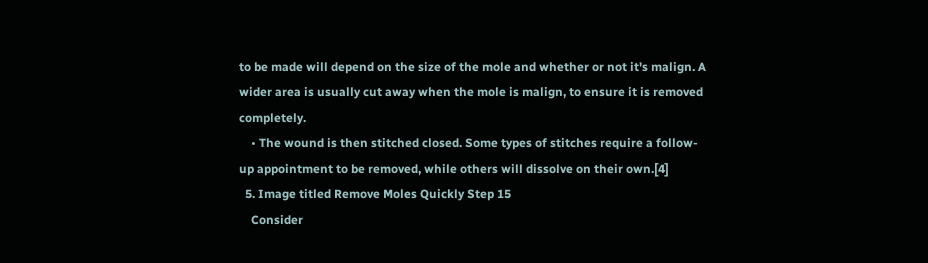to be made will depend on the size of the mole and whether or not it's malign. A wider area is usually cut away when the mole is malign, to ensure it is removed completely.
    • The wound is then stitched closed. Some types of stitches require a follow-up appointment to be removed, while others will dissolve on their own.[4]
  5. Image titled Remove Moles Quickly Step 15
    Consider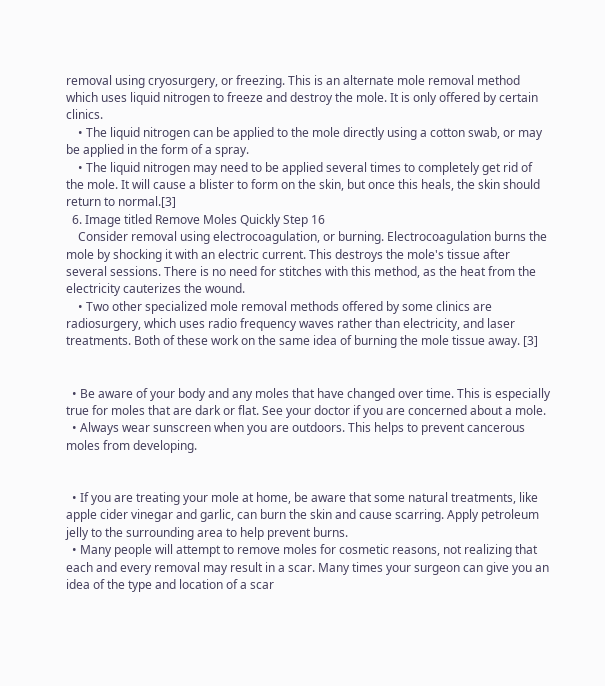removal using cryosurgery, or freezing. This is an alternate mole removal method which uses liquid nitrogen to freeze and destroy the mole. It is only offered by certain clinics.
    • The liquid nitrogen can be applied to the mole directly using a cotton swab, or may be applied in the form of a spray.
    • The liquid nitrogen may need to be applied several times to completely get rid of the mole. It will cause a blister to form on the skin, but once this heals, the skin should return to normal.[3]
  6. Image titled Remove Moles Quickly Step 16
    Consider removal using electrocoagulation, or burning. Electrocoagulation burns the mole by shocking it with an electric current. This destroys the mole's tissue after several sessions. There is no need for stitches with this method, as the heat from the electricity cauterizes the wound.
    • Two other specialized mole removal methods offered by some clinics are radiosurgery, which uses radio frequency waves rather than electricity, and laser treatments. Both of these work on the same idea of burning the mole tissue away. [3]


  • Be aware of your body and any moles that have changed over time. This is especially true for moles that are dark or flat. See your doctor if you are concerned about a mole.
  • Always wear sunscreen when you are outdoors. This helps to prevent cancerous moles from developing.


  • If you are treating your mole at home, be aware that some natural treatments, like apple cider vinegar and garlic, can burn the skin and cause scarring. Apply petroleum jelly to the surrounding area to help prevent burns.
  • Many people will attempt to remove moles for cosmetic reasons, not realizing that each and every removal may result in a scar. Many times your surgeon can give you an idea of the type and location of a scar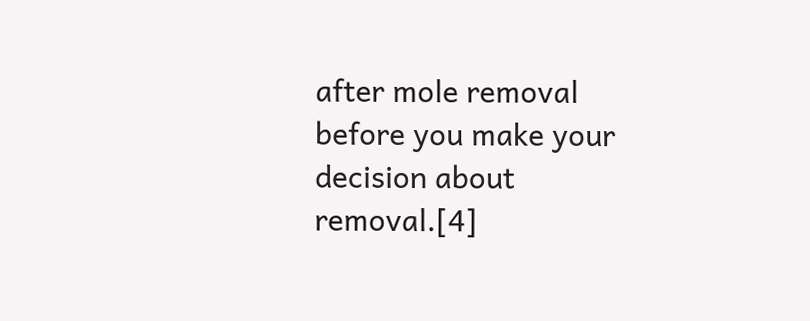after mole removal before you make your decision about removal.[4]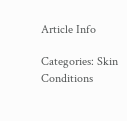Article Info

Categories: Skin Conditions